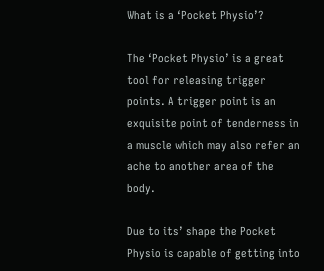What is a ‘Pocket Physio’?

The ‘Pocket Physio’ is a great tool for releasing trigger points. A trigger point is an exquisite point of tenderness in a muscle which may also refer an ache to another area of the body.

Due to its’ shape the Pocket Physio is capable of getting into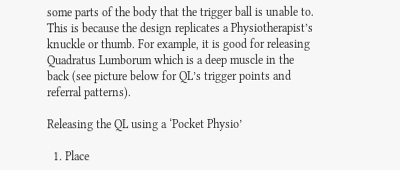some parts of the body that the trigger ball is unable to. This is because the design replicates a Physiotherapist’s knuckle or thumb. For example, it is good for releasing Quadratus Lumborum which is a deep muscle in the back (see picture below for QL’s trigger points and referral patterns).

Releasing the QL using a ‘Pocket Physio’

  1. Place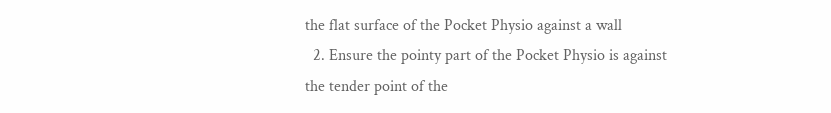the flat surface of the Pocket Physio against a wall
  2. Ensure the pointy part of the Pocket Physio is against the tender point of the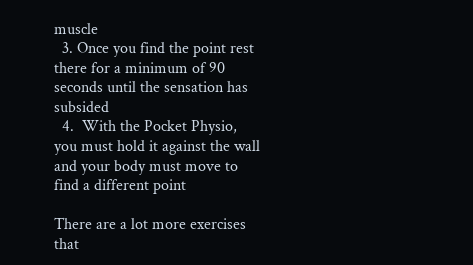muscle
  3. Once you find the point rest there for a minimum of 90 seconds until the sensation has subsided
  4.  With the Pocket Physio, you must hold it against the wall and your body must move to  find a different point

There are a lot more exercises that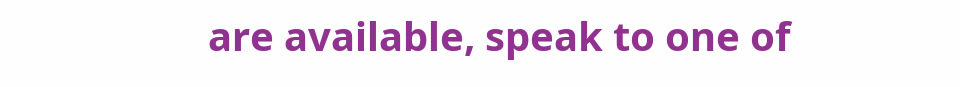are available, speak to one of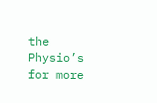the Physio’s for more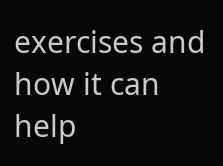exercises and how it can help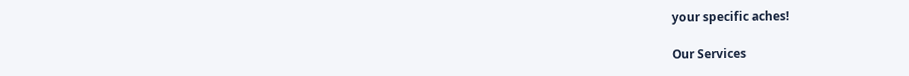your specific aches!

Our Services